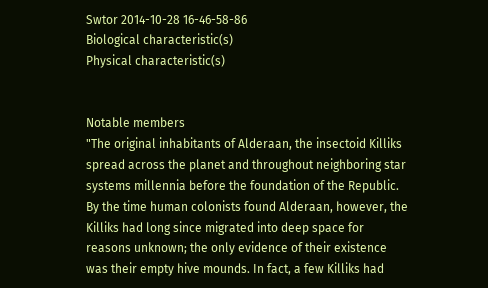Swtor 2014-10-28 16-46-58-86
Biological characteristic(s)
Physical characteristic(s)


Notable members
"The original inhabitants of Alderaan, the insectoid Killiks spread across the planet and throughout neighboring star systems millennia before the foundation of the Republic. By the time human colonists found Alderaan, however, the Killiks had long since migrated into deep space for reasons unknown; the only evidence of their existence was their empty hive mounds. In fact, a few Killiks had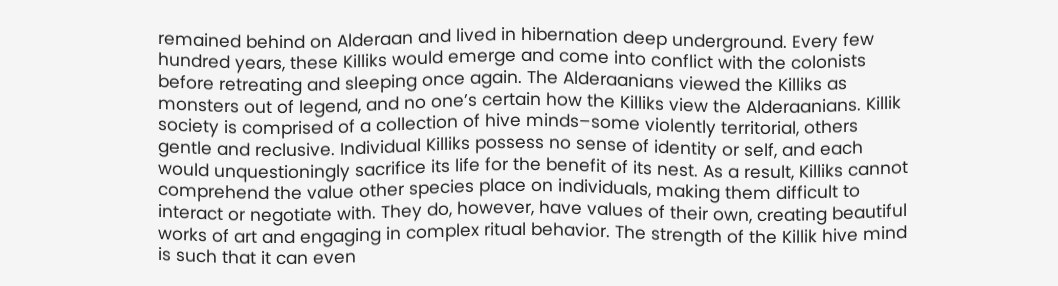remained behind on Alderaan and lived in hibernation deep underground. Every few hundred years, these Killiks would emerge and come into conflict with the colonists before retreating and sleeping once again. The Alderaanians viewed the Killiks as monsters out of legend, and no one’s certain how the Killiks view the Alderaanians. Killik society is comprised of a collection of hive minds–some violently territorial, others gentle and reclusive. Individual Killiks possess no sense of identity or self, and each would unquestioningly sacrifice its life for the benefit of its nest. As a result, Killiks cannot comprehend the value other species place on individuals, making them difficult to interact or negotiate with. They do, however, have values of their own, creating beautiful works of art and engaging in complex ritual behavior. The strength of the Killik hive mind is such that it can even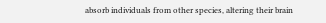absorb individuals from other species, altering their brain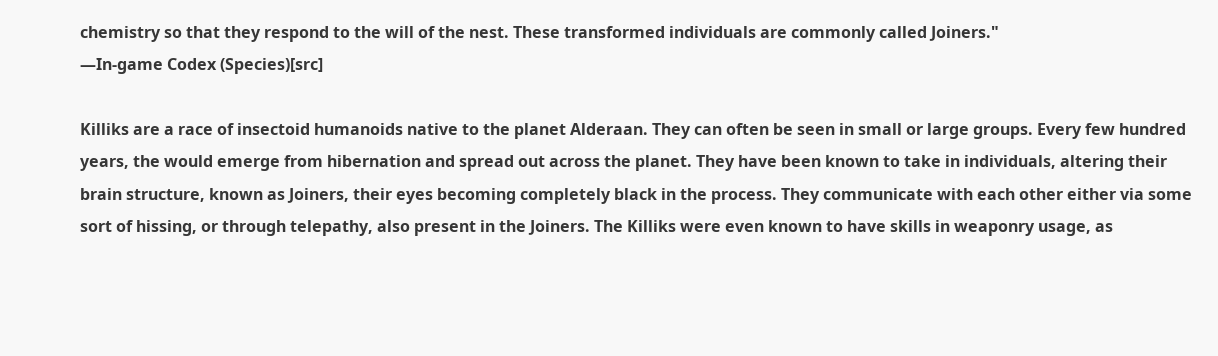chemistry so that they respond to the will of the nest. These transformed individuals are commonly called Joiners."
―In-game Codex (Species)[src]

Killiks are a race of insectoid humanoids native to the planet Alderaan. They can often be seen in small or large groups. Every few hundred years, the would emerge from hibernation and spread out across the planet. They have been known to take in individuals, altering their brain structure, known as Joiners, their eyes becoming completely black in the process. They communicate with each other either via some sort of hissing, or through telepathy, also present in the Joiners. The Killiks were even known to have skills in weaponry usage, as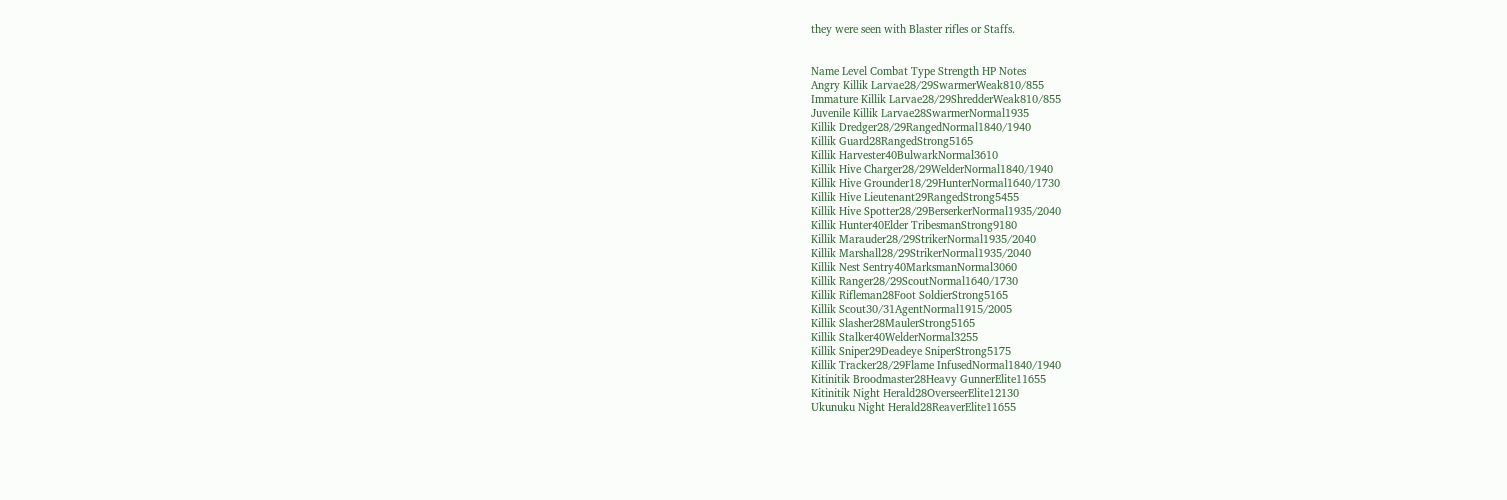they were seen with Blaster rifles or Staffs.


Name Level Combat Type Strength HP Notes
Angry Killik Larvae28/29SwarmerWeak810/855
Immature Killik Larvae28/29ShredderWeak810/855
Juvenile Killik Larvae28SwarmerNormal1935
Killik Dredger28/29RangedNormal1840/1940
Killik Guard28RangedStrong5165
Killik Harvester40BulwarkNormal3610
Killik Hive Charger28/29WelderNormal1840/1940
Killik Hive Grounder18/29HunterNormal1640/1730
Killik Hive Lieutenant29RangedStrong5455
Killik Hive Spotter28/29BerserkerNormal1935/2040
Killik Hunter40Elder TribesmanStrong9180
Killik Marauder28/29StrikerNormal1935/2040
Killik Marshall28/29StrikerNormal1935/2040
Killik Nest Sentry40MarksmanNormal3060
Killik Ranger28/29ScoutNormal1640/1730
Killik Rifleman28Foot SoldierStrong5165
Killik Scout30/31AgentNormal1915/2005
Killik Slasher28MaulerStrong5165
Killik Stalker40WelderNormal3255
Killik Sniper29Deadeye SniperStrong5175
Killik Tracker28/29Flame InfusedNormal1840/1940
Kitinitik Broodmaster28Heavy GunnerElite11655
Kitinitik Night Herald28OverseerElite12130
Ukunuku Night Herald28ReaverElite11655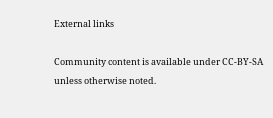External links

Community content is available under CC-BY-SA unless otherwise noted.